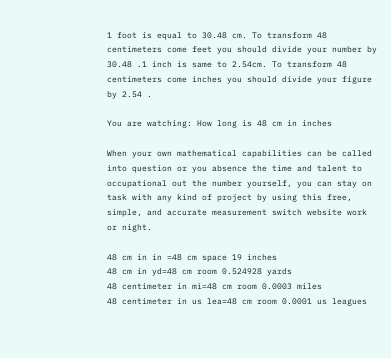1 foot is equal to 30.48 cm. To transform 48 centimeters come feet you should divide your number by 30.48 .1 inch is same to 2.54cm. To transform 48 centimeters come inches you should divide your figure by 2.54 .

You are watching: How long is 48 cm in inches

When your own mathematical capabilities can be called into question or you absence the time and talent to occupational out the number yourself, you can stay on task with any kind of project by using this free, simple, and accurate measurement switch website work or night.

48 cm in in =48 cm space 19 inches
48 cm in yd=48 cm room 0.524928 yards
48 centimeter in mi=48 cm room 0.0003 miles
48 centimeter in us lea=48 cm room 0.0001 us leagues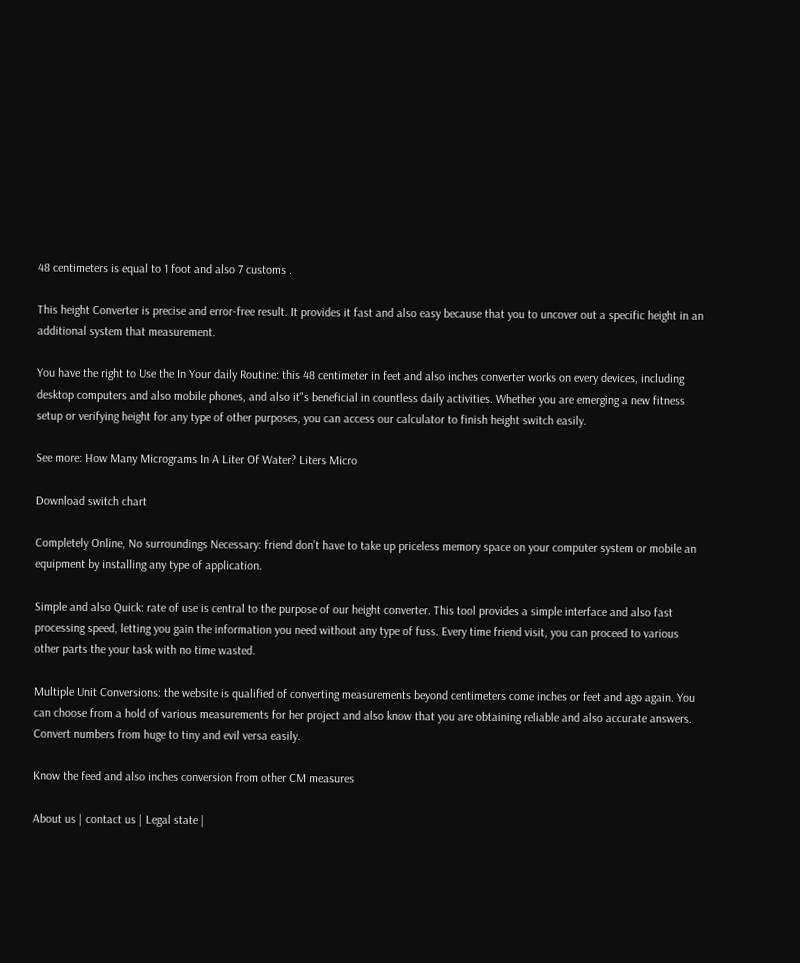48 centimeters is equal to 1 foot and also 7 customs .

This height Converter is precise and error-free result. It provides it fast and also easy because that you to uncover out a specific height in an additional system that measurement.

You have the right to Use the In Your daily Routine: this 48 centimeter in feet and also inches converter works on every devices, including desktop computers and also mobile phones, and also it"s beneficial in countless daily activities. Whether you are emerging a new fitness setup or verifying height for any type of other purposes, you can access our calculator to finish height switch easily.

See more: How Many Micrograms In A Liter Of Water? Liters Micro

Download switch chart

Completely Online, No surroundings Necessary: friend don’t have to take up priceless memory space on your computer system or mobile an equipment by installing any type of application.

Simple and also Quick: rate of use is central to the purpose of our height converter. This tool provides a simple interface and also fast processing speed, letting you gain the information you need without any type of fuss. Every time friend visit, you can proceed to various other parts the your task with no time wasted.

Multiple Unit Conversions: the website is qualified of converting measurements beyond centimeters come inches or feet and ago again. You can choose from a hold of various measurements for her project and also know that you are obtaining reliable and also accurate answers. Convert numbers from huge to tiny and evil versa easily.

Know the feed and also inches conversion from other CM measures

About us | contact us | Legal state |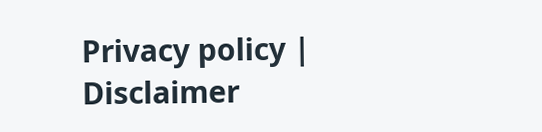Privacy policy | Disclaimer